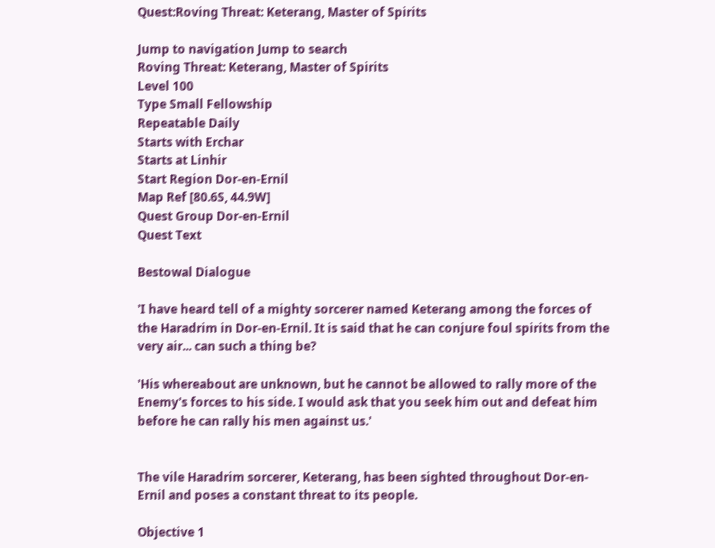Quest:Roving Threat: Keterang, Master of Spirits

Jump to navigation Jump to search
Roving Threat: Keterang, Master of Spirits
Level 100
Type Small Fellowship
Repeatable Daily
Starts with Erchar
Starts at Linhir
Start Region Dor-en-Ernil
Map Ref [80.6S, 44.9W]
Quest Group Dor-en-Ernil
Quest Text

Bestowal Dialogue

'I have heard tell of a mighty sorcerer named Keterang among the forces of the Haradrim in Dor-en-Ernil. It is said that he can conjure foul spirits from the very air... can such a thing be?

'His whereabout are unknown, but he cannot be allowed to rally more of the Enemy's forces to his side. I would ask that you seek him out and defeat him before he can rally his men against us.'


The vile Haradrim sorcerer, Keterang, has been sighted throughout Dor-en-Ernil and poses a constant threat to its people.

Objective 1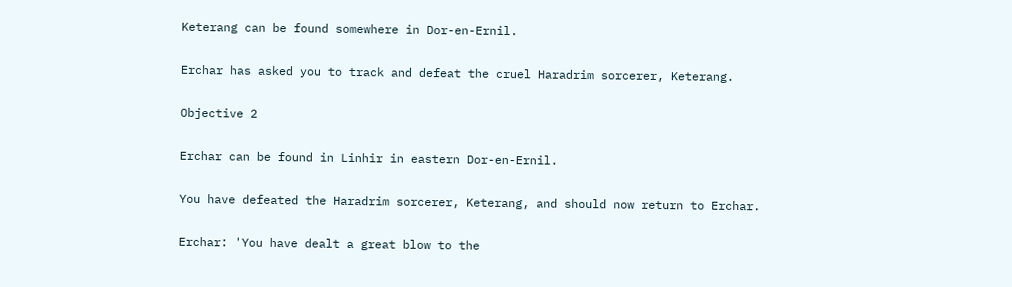Keterang can be found somewhere in Dor-en-Ernil.

Erchar has asked you to track and defeat the cruel Haradrim sorcerer, Keterang.

Objective 2

Erchar can be found in Linhir in eastern Dor-en-Ernil.

You have defeated the Haradrim sorcerer, Keterang, and should now return to Erchar.

Erchar: 'You have dealt a great blow to the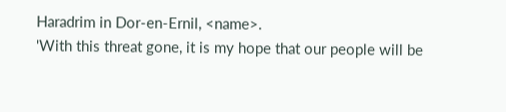Haradrim in Dor-en-Ernil, <name>.
'With this threat gone, it is my hope that our people will be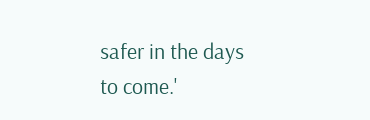safer in the days to come.'